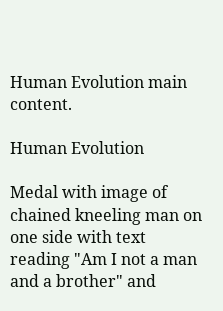Human Evolution main content.

Human Evolution

Medal with image of chained kneeling man on one side with text reading "Am I not a man and a brother" and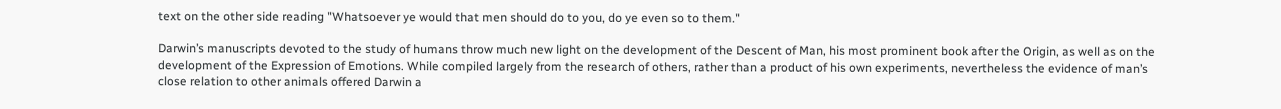text on the other side reading "Whatsoever ye would that men should do to you, do ye even so to them."

Darwin’s manuscripts devoted to the study of humans throw much new light on the development of the Descent of Man, his most prominent book after the Origin, as well as on the development of the Expression of Emotions. While compiled largely from the research of others, rather than a product of his own experiments, nevertheless the evidence of man’s close relation to other animals offered Darwin a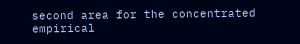second area for the concentrated empirical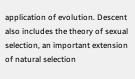application of evolution. Descent also includes the theory of sexual selection, an important extension of natural selection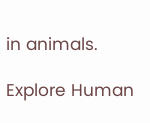in animals.

Explore Human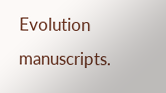Evolution manuscripts.